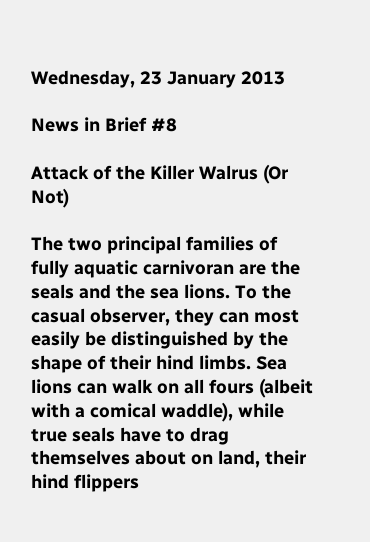Wednesday, 23 January 2013

News in Brief #8

Attack of the Killer Walrus (Or Not)

The two principal families of fully aquatic carnivoran are the seals and the sea lions. To the casual observer, they can most easily be distinguished by the shape of their hind limbs. Sea lions can walk on all fours (albeit with a comical waddle), while true seals have to drag themselves about on land, their hind flippers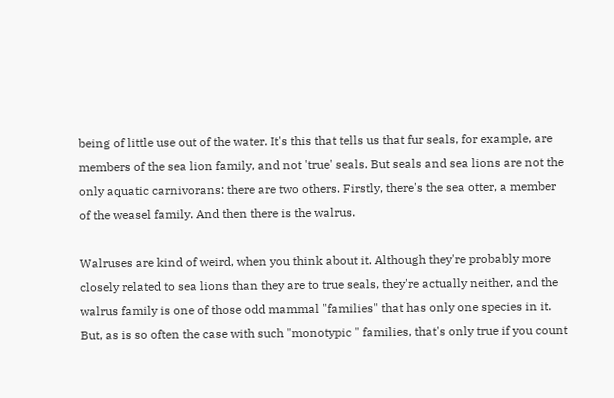being of little use out of the water. It's this that tells us that fur seals, for example, are members of the sea lion family, and not 'true' seals. But seals and sea lions are not the only aquatic carnivorans: there are two others. Firstly, there's the sea otter, a member of the weasel family. And then there is the walrus.

Walruses are kind of weird, when you think about it. Although they're probably more closely related to sea lions than they are to true seals, they're actually neither, and the walrus family is one of those odd mammal "families" that has only one species in it. But, as is so often the case with such "monotypic " families, that's only true if you count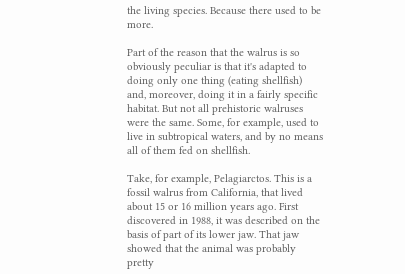the living species. Because there used to be more.

Part of the reason that the walrus is so obviously peculiar is that it's adapted to doing only one thing (eating shellfish) and, moreover, doing it in a fairly specific habitat. But not all prehistoric walruses were the same. Some, for example, used to live in subtropical waters, and by no means all of them fed on shellfish.

Take, for example, Pelagiarctos. This is a fossil walrus from California, that lived about 15 or 16 million years ago. First discovered in 1988, it was described on the basis of part of its lower jaw. That jaw showed that the animal was probably pretty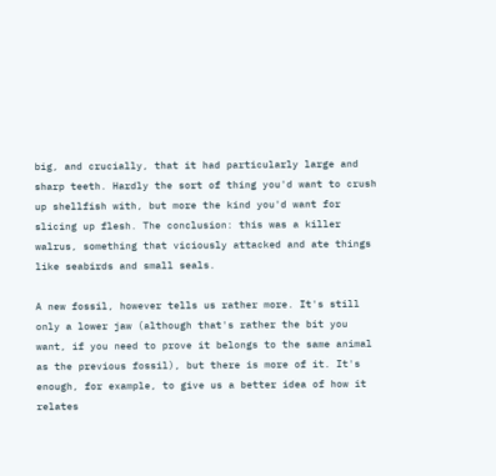big, and crucially, that it had particularly large and sharp teeth. Hardly the sort of thing you'd want to crush up shellfish with, but more the kind you'd want for slicing up flesh. The conclusion: this was a killer walrus, something that viciously attacked and ate things like seabirds and small seals.

A new fossil, however tells us rather more. It's still only a lower jaw (although that's rather the bit you want, if you need to prove it belongs to the same animal as the previous fossil), but there is more of it. It's enough, for example, to give us a better idea of how it relates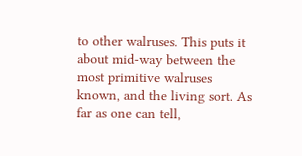to other walruses. This puts it about mid-way between the most primitive walruses known, and the living sort. As far as one can tell,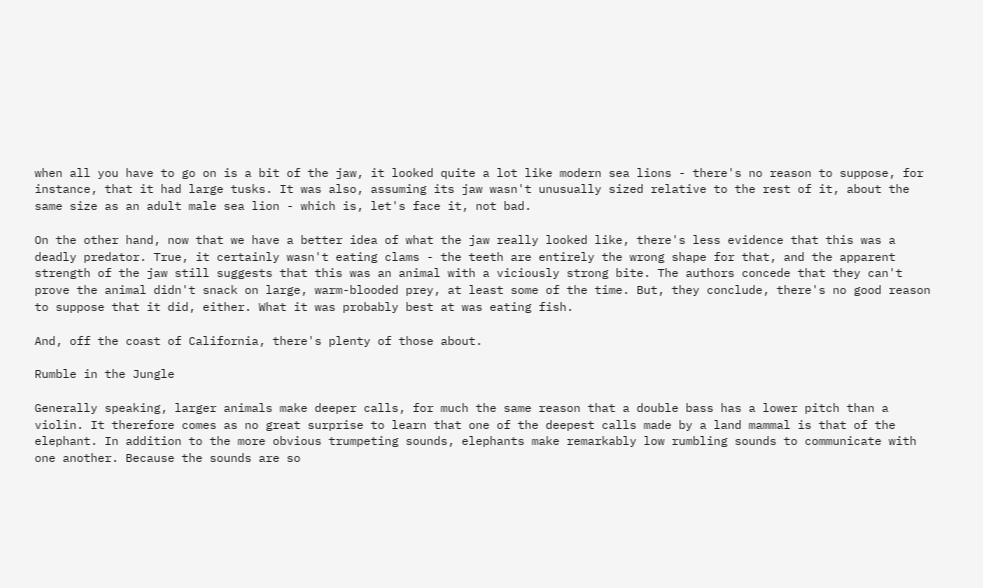when all you have to go on is a bit of the jaw, it looked quite a lot like modern sea lions - there's no reason to suppose, for instance, that it had large tusks. It was also, assuming its jaw wasn't unusually sized relative to the rest of it, about the same size as an adult male sea lion - which is, let's face it, not bad.

On the other hand, now that we have a better idea of what the jaw really looked like, there's less evidence that this was a deadly predator. True, it certainly wasn't eating clams - the teeth are entirely the wrong shape for that, and the apparent strength of the jaw still suggests that this was an animal with a viciously strong bite. The authors concede that they can't prove the animal didn't snack on large, warm-blooded prey, at least some of the time. But, they conclude, there's no good reason to suppose that it did, either. What it was probably best at was eating fish.

And, off the coast of California, there's plenty of those about.

Rumble in the Jungle

Generally speaking, larger animals make deeper calls, for much the same reason that a double bass has a lower pitch than a violin. It therefore comes as no great surprise to learn that one of the deepest calls made by a land mammal is that of the elephant. In addition to the more obvious trumpeting sounds, elephants make remarkably low rumbling sounds to communicate with one another. Because the sounds are so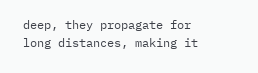deep, they propagate for long distances, making it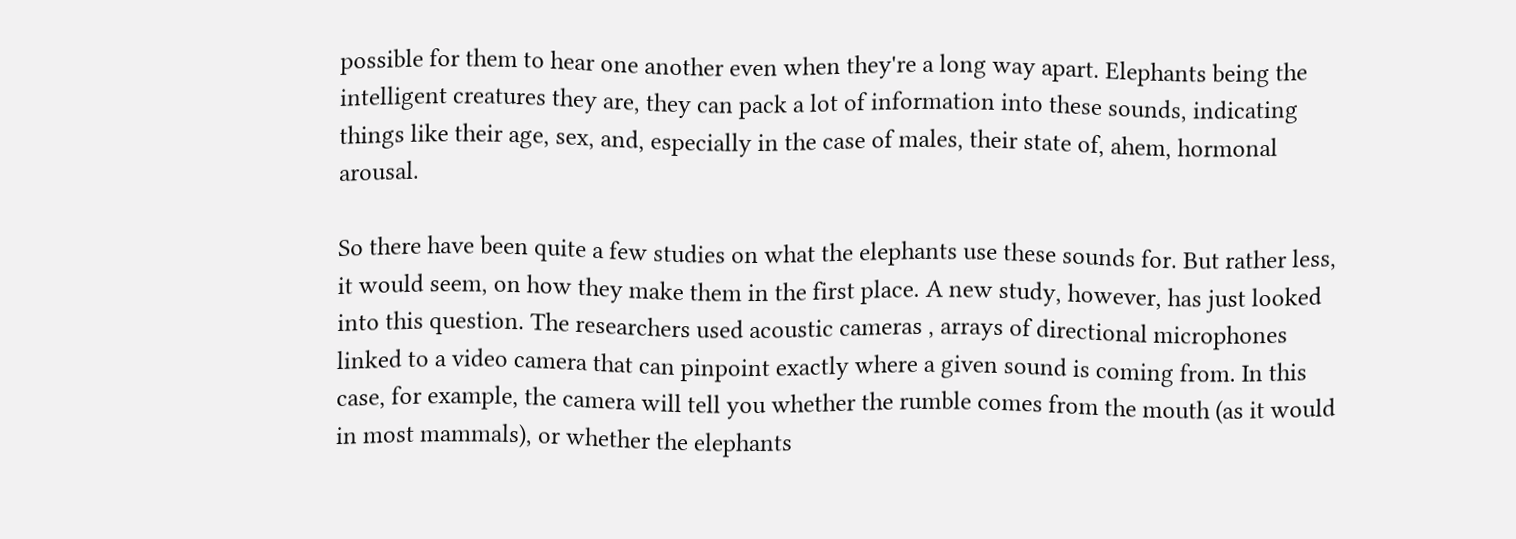possible for them to hear one another even when they're a long way apart. Elephants being the intelligent creatures they are, they can pack a lot of information into these sounds, indicating things like their age, sex, and, especially in the case of males, their state of, ahem, hormonal arousal.

So there have been quite a few studies on what the elephants use these sounds for. But rather less, it would seem, on how they make them in the first place. A new study, however, has just looked into this question. The researchers used acoustic cameras , arrays of directional microphones linked to a video camera that can pinpoint exactly where a given sound is coming from. In this case, for example, the camera will tell you whether the rumble comes from the mouth (as it would in most mammals), or whether the elephants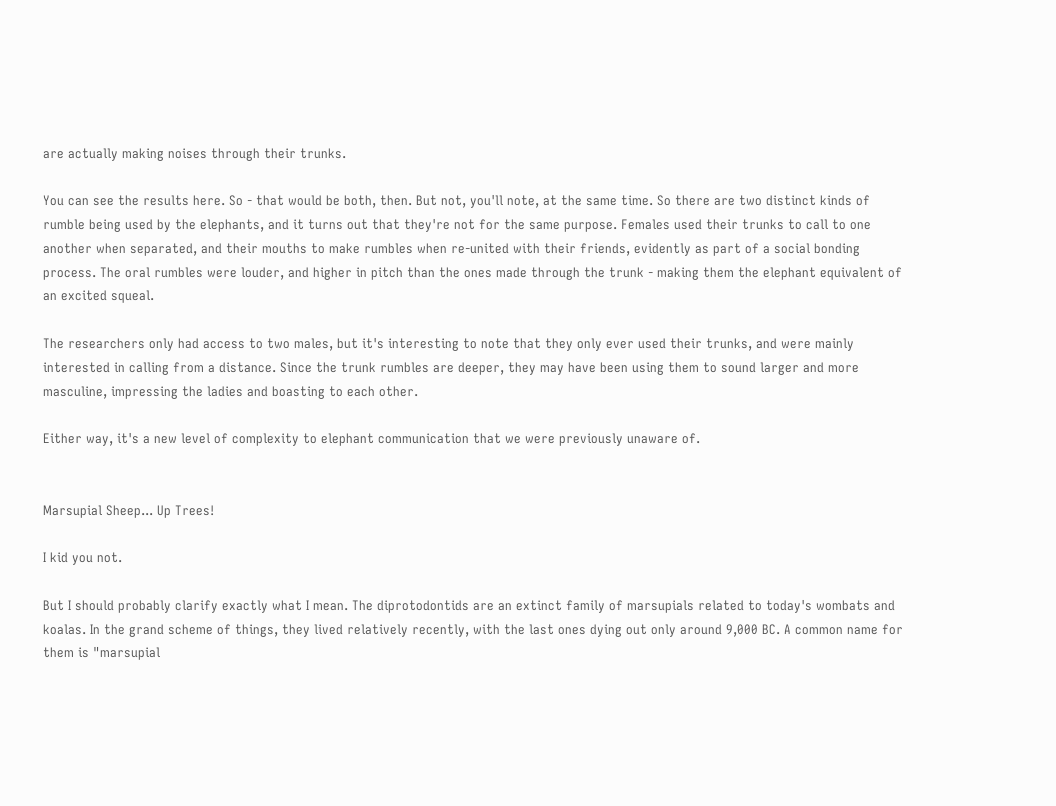are actually making noises through their trunks.

You can see the results here. So - that would be both, then. But not, you'll note, at the same time. So there are two distinct kinds of rumble being used by the elephants, and it turns out that they're not for the same purpose. Females used their trunks to call to one another when separated, and their mouths to make rumbles when re-united with their friends, evidently as part of a social bonding process. The oral rumbles were louder, and higher in pitch than the ones made through the trunk - making them the elephant equivalent of an excited squeal.

The researchers only had access to two males, but it's interesting to note that they only ever used their trunks, and were mainly interested in calling from a distance. Since the trunk rumbles are deeper, they may have been using them to sound larger and more masculine, impressing the ladies and boasting to each other.

Either way, it's a new level of complexity to elephant communication that we were previously unaware of.


Marsupial Sheep... Up Trees!

I kid you not.

But I should probably clarify exactly what I mean. The diprotodontids are an extinct family of marsupials related to today's wombats and koalas. In the grand scheme of things, they lived relatively recently, with the last ones dying out only around 9,000 BC. A common name for them is "marsupial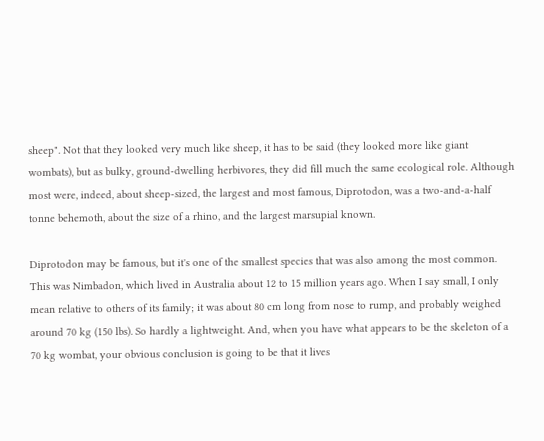sheep". Not that they looked very much like sheep, it has to be said (they looked more like giant wombats), but as bulky, ground-dwelling herbivores, they did fill much the same ecological role. Although most were, indeed, about sheep-sized, the largest and most famous, Diprotodon, was a two-and-a-half tonne behemoth, about the size of a rhino, and the largest marsupial known.

Diprotodon may be famous, but it's one of the smallest species that was also among the most common. This was Nimbadon, which lived in Australia about 12 to 15 million years ago. When I say small, I only mean relative to others of its family; it was about 80 cm long from nose to rump, and probably weighed around 70 kg (150 lbs). So hardly a lightweight. And, when you have what appears to be the skeleton of a 70 kg wombat, your obvious conclusion is going to be that it lives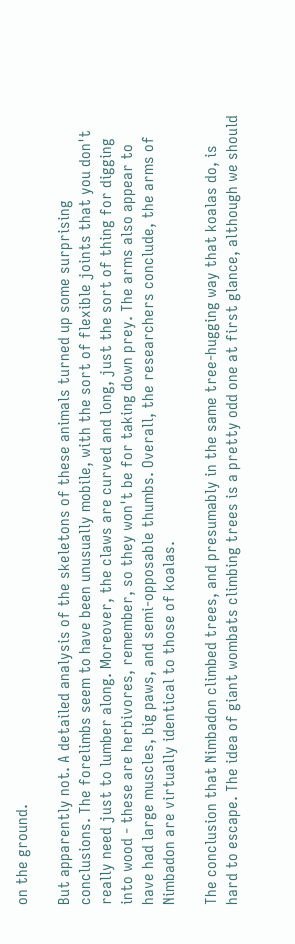on the ground.

But apparently not. A detailed analysis of the skeletons of these animals turned up some surprising conclusions. The forelimbs seem to have been unusually mobile, with the sort of flexible joints that you don't really need just to lumber along. Moreover, the claws are curved and long, just the sort of thing for digging into wood - these are herbivores, remember, so they won't be for taking down prey. The arms also appear to have had large muscles, big paws, and semi-opposable thumbs. Overall, the researchers conclude, the arms of Nimbadon are virtually identical to those of koalas.

The conclusion that Nimbadon climbed trees, and presumably in the same tree-hugging way that koalas do, is hard to escape. The idea of giant wombats climbing trees is a pretty odd one at first glance, although we should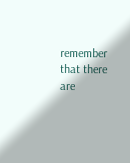remember that there are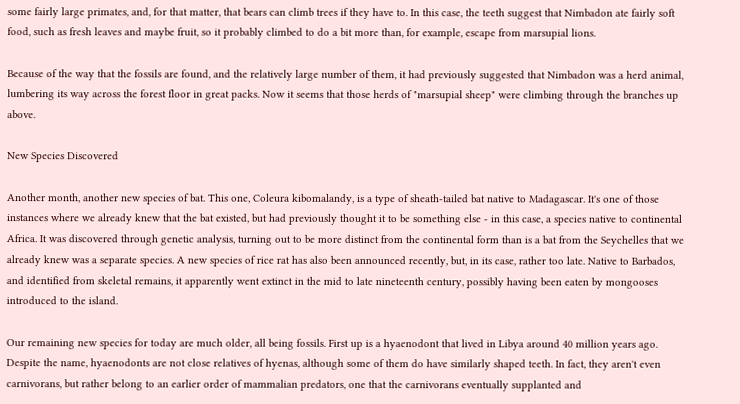some fairly large primates, and, for that matter, that bears can climb trees if they have to. In this case, the teeth suggest that Nimbadon ate fairly soft food, such as fresh leaves and maybe fruit, so it probably climbed to do a bit more than, for example, escape from marsupial lions.

Because of the way that the fossils are found, and the relatively large number of them, it had previously suggested that Nimbadon was a herd animal, lumbering its way across the forest floor in great packs. Now it seems that those herds of "marsupial sheep" were climbing through the branches up above.

New Species Discovered

Another month, another new species of bat. This one, Coleura kibomalandy, is a type of sheath-tailed bat native to Madagascar. It's one of those instances where we already knew that the bat existed, but had previously thought it to be something else - in this case, a species native to continental Africa. It was discovered through genetic analysis, turning out to be more distinct from the continental form than is a bat from the Seychelles that we already knew was a separate species. A new species of rice rat has also been announced recently, but, in its case, rather too late. Native to Barbados, and identified from skeletal remains, it apparently went extinct in the mid to late nineteenth century, possibly having been eaten by mongooses introduced to the island.

Our remaining new species for today are much older, all being fossils. First up is a hyaenodont that lived in Libya around 40 million years ago. Despite the name, hyaenodonts are not close relatives of hyenas, although some of them do have similarly shaped teeth. In fact, they aren't even carnivorans, but rather belong to an earlier order of mammalian predators, one that the carnivorans eventually supplanted and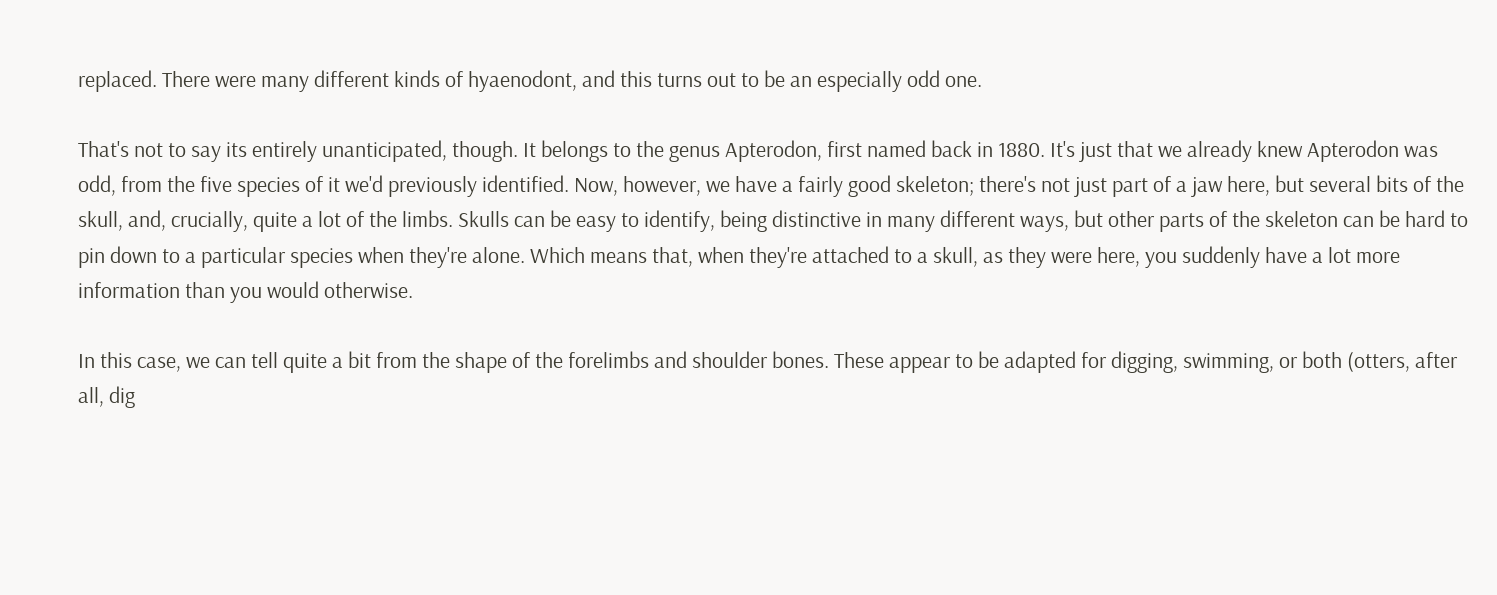replaced. There were many different kinds of hyaenodont, and this turns out to be an especially odd one.

That's not to say its entirely unanticipated, though. It belongs to the genus Apterodon, first named back in 1880. It's just that we already knew Apterodon was odd, from the five species of it we'd previously identified. Now, however, we have a fairly good skeleton; there's not just part of a jaw here, but several bits of the skull, and, crucially, quite a lot of the limbs. Skulls can be easy to identify, being distinctive in many different ways, but other parts of the skeleton can be hard to pin down to a particular species when they're alone. Which means that, when they're attached to a skull, as they were here, you suddenly have a lot more information than you would otherwise.

In this case, we can tell quite a bit from the shape of the forelimbs and shoulder bones. These appear to be adapted for digging, swimming, or both (otters, after all, dig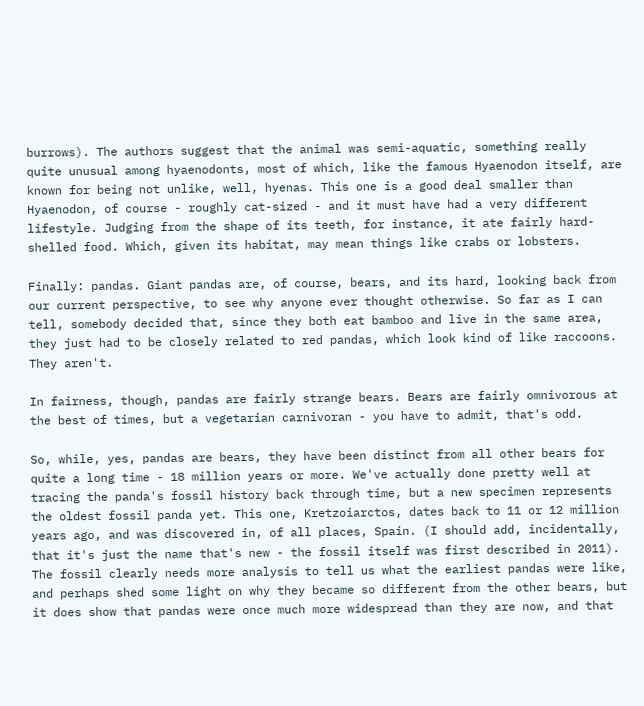burrows). The authors suggest that the animal was semi-aquatic, something really quite unusual among hyaenodonts, most of which, like the famous Hyaenodon itself, are known for being not unlike, well, hyenas. This one is a good deal smaller than Hyaenodon, of course - roughly cat-sized - and it must have had a very different lifestyle. Judging from the shape of its teeth, for instance, it ate fairly hard-shelled food. Which, given its habitat, may mean things like crabs or lobsters.

Finally: pandas. Giant pandas are, of course, bears, and its hard, looking back from our current perspective, to see why anyone ever thought otherwise. So far as I can tell, somebody decided that, since they both eat bamboo and live in the same area, they just had to be closely related to red pandas, which look kind of like raccoons. They aren't.

In fairness, though, pandas are fairly strange bears. Bears are fairly omnivorous at the best of times, but a vegetarian carnivoran - you have to admit, that's odd.

So, while, yes, pandas are bears, they have been distinct from all other bears for quite a long time - 18 million years or more. We've actually done pretty well at tracing the panda's fossil history back through time, but a new specimen represents the oldest fossil panda yet. This one, Kretzoiarctos, dates back to 11 or 12 million years ago, and was discovered in, of all places, Spain. (I should add, incidentally, that it's just the name that's new - the fossil itself was first described in 2011). The fossil clearly needs more analysis to tell us what the earliest pandas were like, and perhaps shed some light on why they became so different from the other bears, but it does show that pandas were once much more widespread than they are now, and that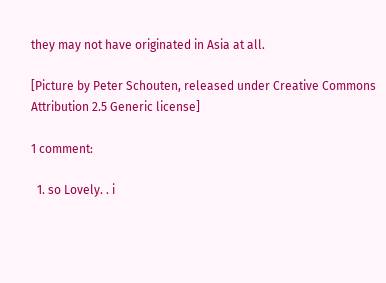they may not have originated in Asia at all.

[Picture by Peter Schouten, released under Creative Commons Attribution 2.5 Generic license]

1 comment:

  1. so Lovely. . i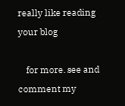really like reading your blog

    for more. see and comment my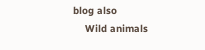blog also
    Wild animals